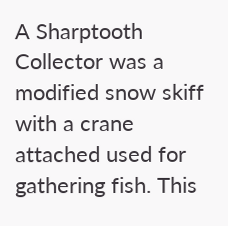A Sharptooth Collector was a modified snow skiff with a crane attached used for gathering fish. This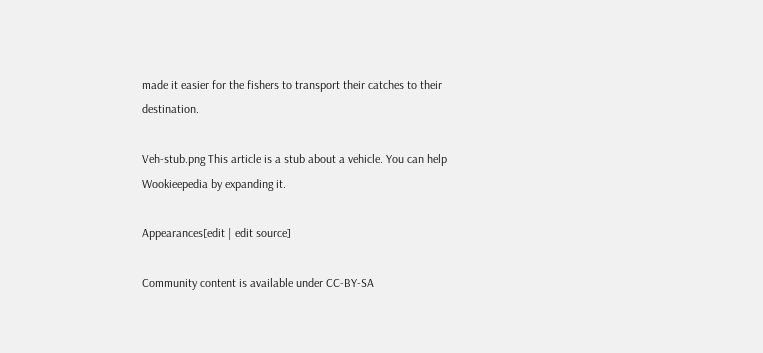made it easier for the fishers to transport their catches to their destination.

Veh-stub.png This article is a stub about a vehicle. You can help Wookieepedia by expanding it.

Appearances[edit | edit source]

Community content is available under CC-BY-SA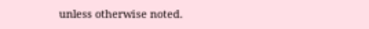unless otherwise noted.